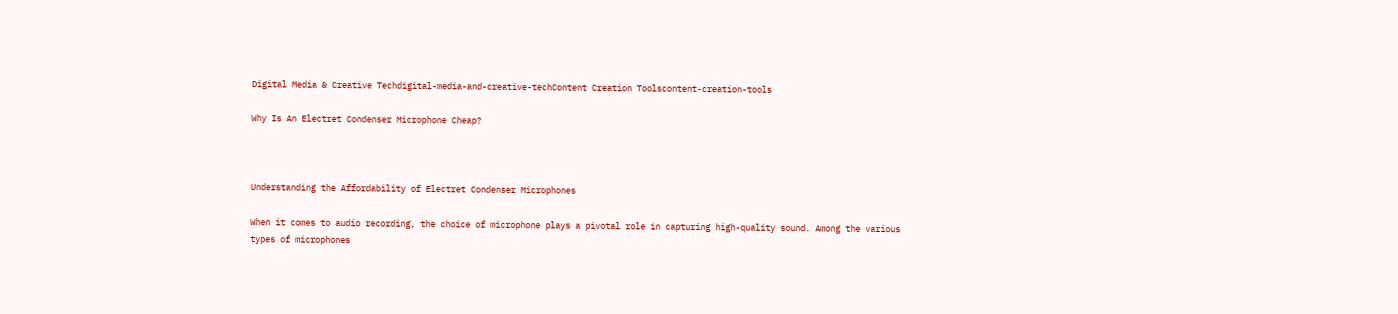Digital Media & Creative Techdigital-media-and-creative-techContent Creation Toolscontent-creation-tools

Why Is An Electret Condenser Microphone Cheap?



Understanding the Affordability of Electret Condenser Microphones

When it comes to audio recording, the choice of microphone plays a pivotal role in capturing high-quality sound. Among the various types of microphones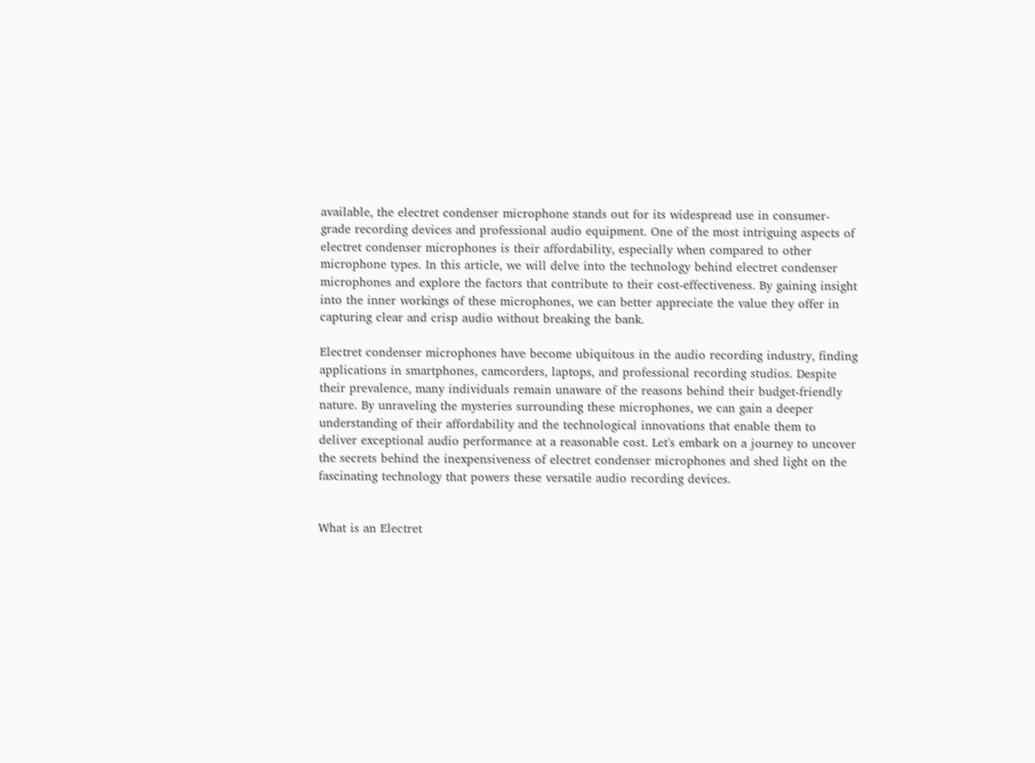available, the electret condenser microphone stands out for its widespread use in consumer-grade recording devices and professional audio equipment. One of the most intriguing aspects of electret condenser microphones is their affordability, especially when compared to other microphone types. In this article, we will delve into the technology behind electret condenser microphones and explore the factors that contribute to their cost-effectiveness. By gaining insight into the inner workings of these microphones, we can better appreciate the value they offer in capturing clear and crisp audio without breaking the bank.

Electret condenser microphones have become ubiquitous in the audio recording industry, finding applications in smartphones, camcorders, laptops, and professional recording studios. Despite their prevalence, many individuals remain unaware of the reasons behind their budget-friendly nature. By unraveling the mysteries surrounding these microphones, we can gain a deeper understanding of their affordability and the technological innovations that enable them to deliver exceptional audio performance at a reasonable cost. Let's embark on a journey to uncover the secrets behind the inexpensiveness of electret condenser microphones and shed light on the fascinating technology that powers these versatile audio recording devices.


What is an Electret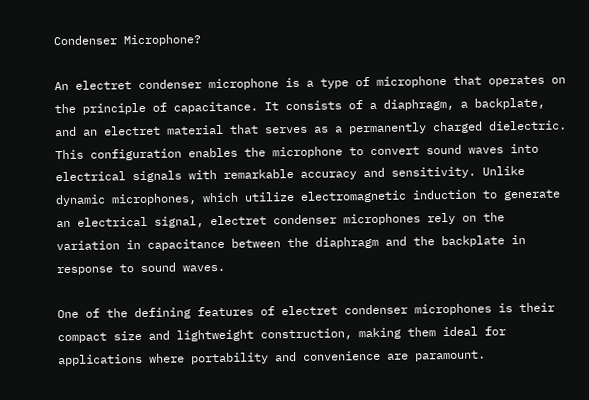Condenser Microphone?

An electret condenser microphone is a type of microphone that operates on the principle of capacitance. It consists of a diaphragm, a backplate, and an electret material that serves as a permanently charged dielectric. This configuration enables the microphone to convert sound waves into electrical signals with remarkable accuracy and sensitivity. Unlike dynamic microphones, which utilize electromagnetic induction to generate an electrical signal, electret condenser microphones rely on the variation in capacitance between the diaphragm and the backplate in response to sound waves.

One of the defining features of electret condenser microphones is their compact size and lightweight construction, making them ideal for applications where portability and convenience are paramount.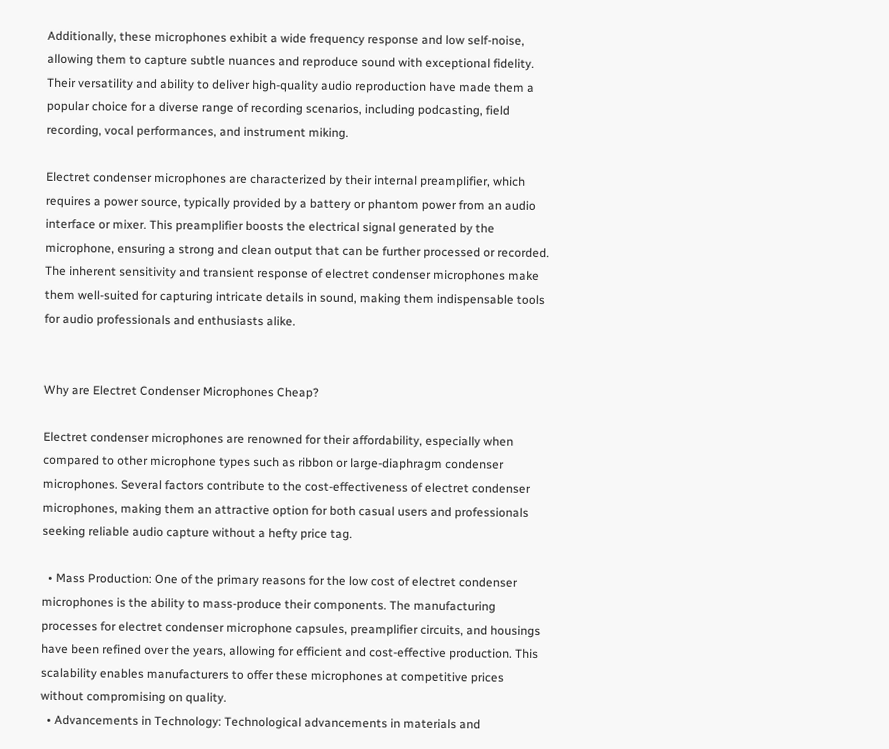Additionally, these microphones exhibit a wide frequency response and low self-noise, allowing them to capture subtle nuances and reproduce sound with exceptional fidelity. Their versatility and ability to deliver high-quality audio reproduction have made them a popular choice for a diverse range of recording scenarios, including podcasting, field recording, vocal performances, and instrument miking.

Electret condenser microphones are characterized by their internal preamplifier, which requires a power source, typically provided by a battery or phantom power from an audio interface or mixer. This preamplifier boosts the electrical signal generated by the microphone, ensuring a strong and clean output that can be further processed or recorded. The inherent sensitivity and transient response of electret condenser microphones make them well-suited for capturing intricate details in sound, making them indispensable tools for audio professionals and enthusiasts alike.


Why are Electret Condenser Microphones Cheap?

Electret condenser microphones are renowned for their affordability, especially when compared to other microphone types such as ribbon or large-diaphragm condenser microphones. Several factors contribute to the cost-effectiveness of electret condenser microphones, making them an attractive option for both casual users and professionals seeking reliable audio capture without a hefty price tag.

  • Mass Production: One of the primary reasons for the low cost of electret condenser microphones is the ability to mass-produce their components. The manufacturing processes for electret condenser microphone capsules, preamplifier circuits, and housings have been refined over the years, allowing for efficient and cost-effective production. This scalability enables manufacturers to offer these microphones at competitive prices without compromising on quality.
  • Advancements in Technology: Technological advancements in materials and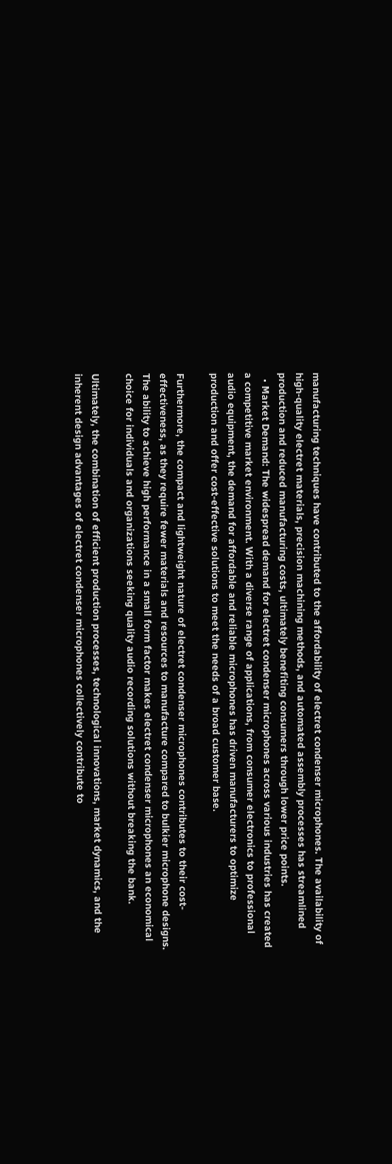manufacturing techniques have contributed to the affordability of electret condenser microphones. The availability of high-quality electret materials, precision machining methods, and automated assembly processes has streamlined production and reduced manufacturing costs, ultimately benefiting consumers through lower price points.
  • Market Demand: The widespread demand for electret condenser microphones across various industries has created a competitive market environment. With a diverse range of applications, from consumer electronics to professional audio equipment, the demand for affordable and reliable microphones has driven manufacturers to optimize production and offer cost-effective solutions to meet the needs of a broad customer base.

Furthermore, the compact and lightweight nature of electret condenser microphones contributes to their cost-effectiveness, as they require fewer materials and resources to manufacture compared to bulkier microphone designs. The ability to achieve high performance in a small form factor makes electret condenser microphones an economical choice for individuals and organizations seeking quality audio recording solutions without breaking the bank.

Ultimately, the combination of efficient production processes, technological innovations, market dynamics, and the inherent design advantages of electret condenser microphones collectively contribute to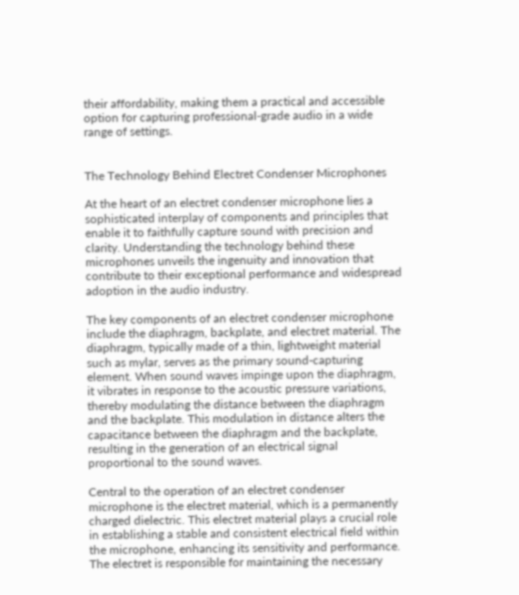their affordability, making them a practical and accessible option for capturing professional-grade audio in a wide range of settings.


The Technology Behind Electret Condenser Microphones

At the heart of an electret condenser microphone lies a sophisticated interplay of components and principles that enable it to faithfully capture sound with precision and clarity. Understanding the technology behind these microphones unveils the ingenuity and innovation that contribute to their exceptional performance and widespread adoption in the audio industry.

The key components of an electret condenser microphone include the diaphragm, backplate, and electret material. The diaphragm, typically made of a thin, lightweight material such as mylar, serves as the primary sound-capturing element. When sound waves impinge upon the diaphragm, it vibrates in response to the acoustic pressure variations, thereby modulating the distance between the diaphragm and the backplate. This modulation in distance alters the capacitance between the diaphragm and the backplate, resulting in the generation of an electrical signal proportional to the sound waves.

Central to the operation of an electret condenser microphone is the electret material, which is a permanently charged dielectric. This electret material plays a crucial role in establishing a stable and consistent electrical field within the microphone, enhancing its sensitivity and performance. The electret is responsible for maintaining the necessary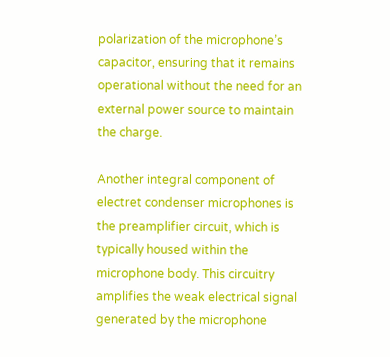polarization of the microphone’s capacitor, ensuring that it remains operational without the need for an external power source to maintain the charge.

Another integral component of electret condenser microphones is the preamplifier circuit, which is typically housed within the microphone body. This circuitry amplifies the weak electrical signal generated by the microphone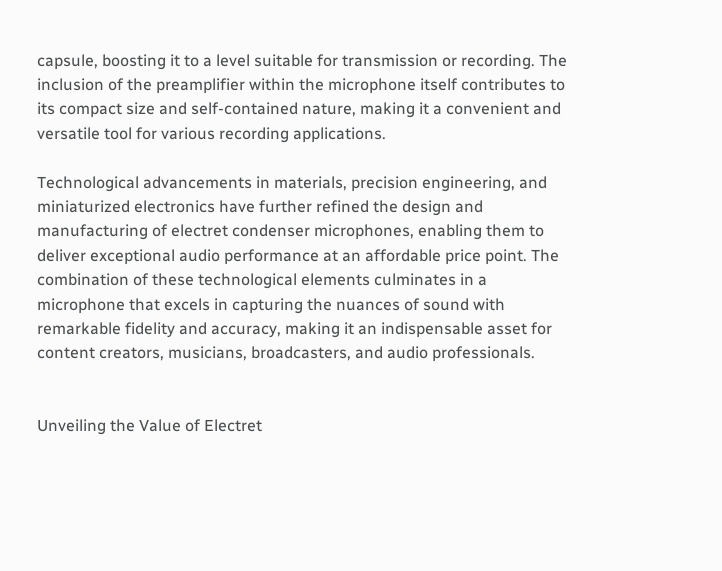capsule, boosting it to a level suitable for transmission or recording. The inclusion of the preamplifier within the microphone itself contributes to its compact size and self-contained nature, making it a convenient and versatile tool for various recording applications.

Technological advancements in materials, precision engineering, and miniaturized electronics have further refined the design and manufacturing of electret condenser microphones, enabling them to deliver exceptional audio performance at an affordable price point. The combination of these technological elements culminates in a microphone that excels in capturing the nuances of sound with remarkable fidelity and accuracy, making it an indispensable asset for content creators, musicians, broadcasters, and audio professionals.


Unveiling the Value of Electret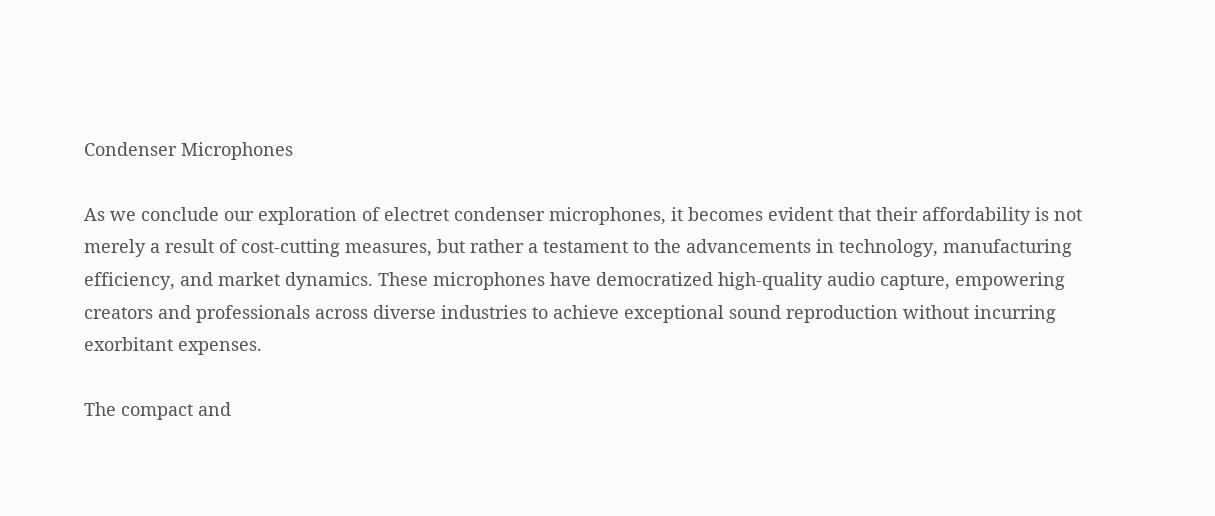Condenser Microphones

As we conclude our exploration of electret condenser microphones, it becomes evident that their affordability is not merely a result of cost-cutting measures, but rather a testament to the advancements in technology, manufacturing efficiency, and market dynamics. These microphones have democratized high-quality audio capture, empowering creators and professionals across diverse industries to achieve exceptional sound reproduction without incurring exorbitant expenses.

The compact and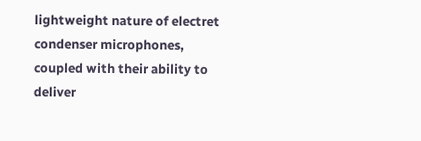lightweight nature of electret condenser microphones, coupled with their ability to deliver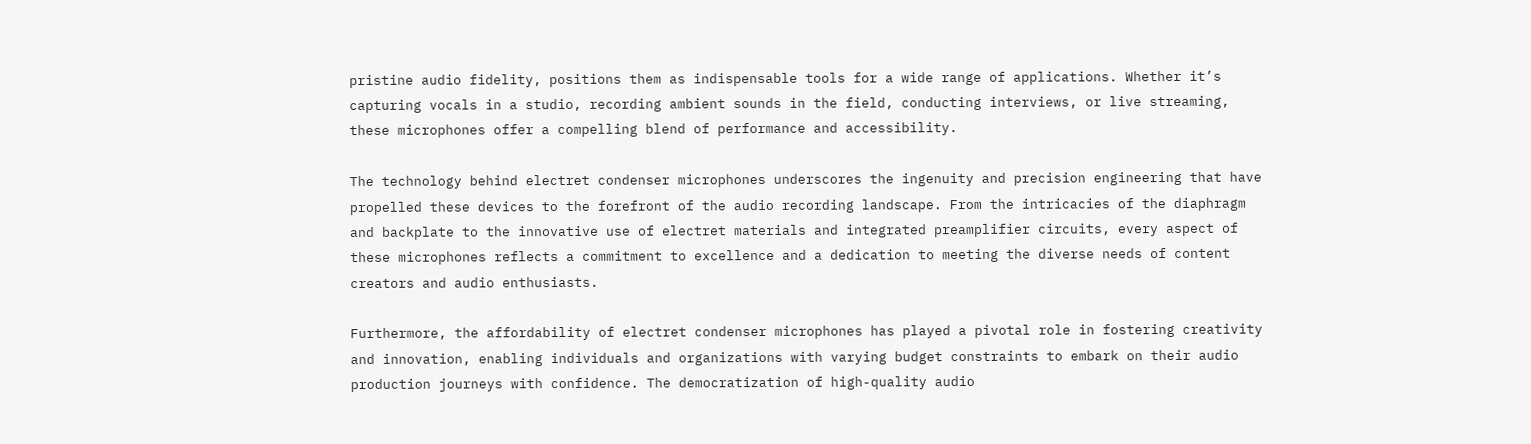pristine audio fidelity, positions them as indispensable tools for a wide range of applications. Whether it’s capturing vocals in a studio, recording ambient sounds in the field, conducting interviews, or live streaming, these microphones offer a compelling blend of performance and accessibility.

The technology behind electret condenser microphones underscores the ingenuity and precision engineering that have propelled these devices to the forefront of the audio recording landscape. From the intricacies of the diaphragm and backplate to the innovative use of electret materials and integrated preamplifier circuits, every aspect of these microphones reflects a commitment to excellence and a dedication to meeting the diverse needs of content creators and audio enthusiasts.

Furthermore, the affordability of electret condenser microphones has played a pivotal role in fostering creativity and innovation, enabling individuals and organizations with varying budget constraints to embark on their audio production journeys with confidence. The democratization of high-quality audio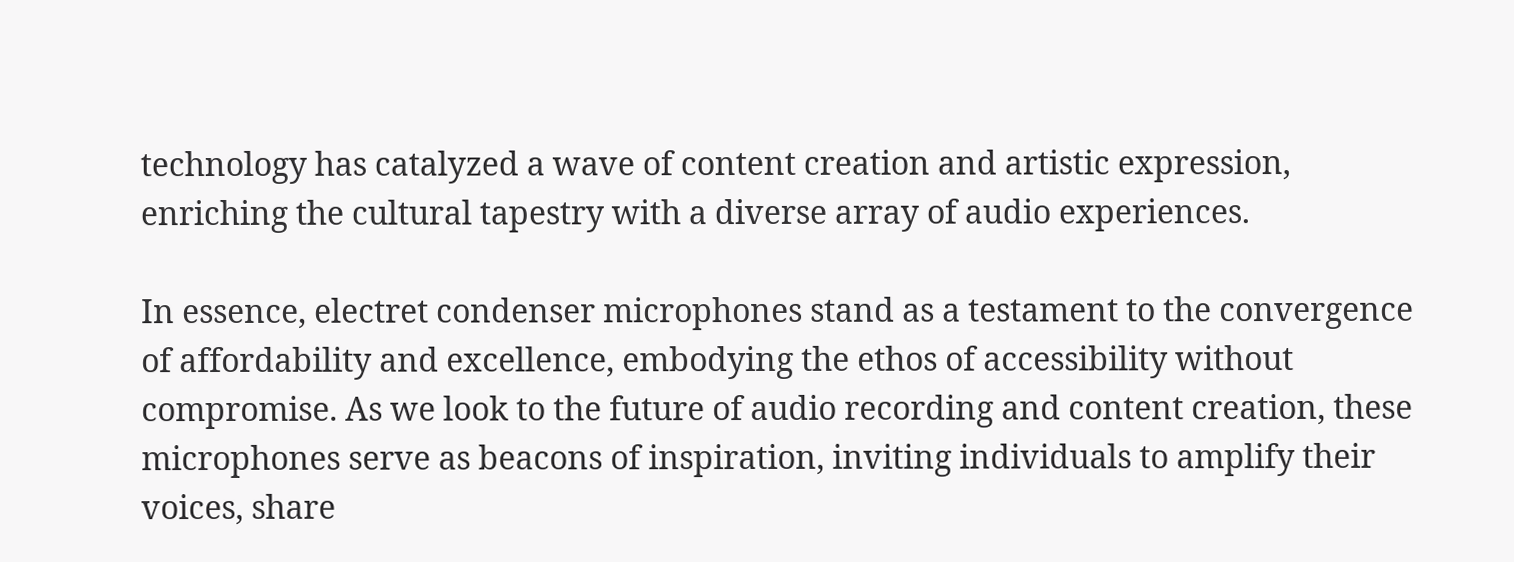technology has catalyzed a wave of content creation and artistic expression, enriching the cultural tapestry with a diverse array of audio experiences.

In essence, electret condenser microphones stand as a testament to the convergence of affordability and excellence, embodying the ethos of accessibility without compromise. As we look to the future of audio recording and content creation, these microphones serve as beacons of inspiration, inviting individuals to amplify their voices, share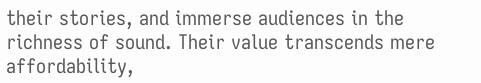their stories, and immerse audiences in the richness of sound. Their value transcends mere affordability,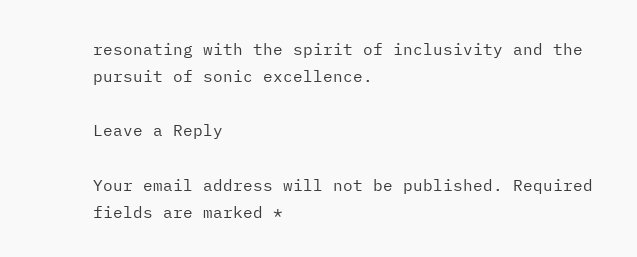resonating with the spirit of inclusivity and the pursuit of sonic excellence.

Leave a Reply

Your email address will not be published. Required fields are marked *